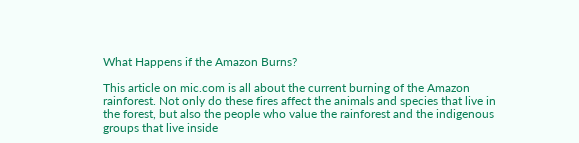What Happens if the Amazon Burns?

This article on mic.com is all about the current burning of the Amazon rainforest. Not only do these fires affect the animals and species that live in the forest, but also the people who value the rainforest and the indigenous groups that live inside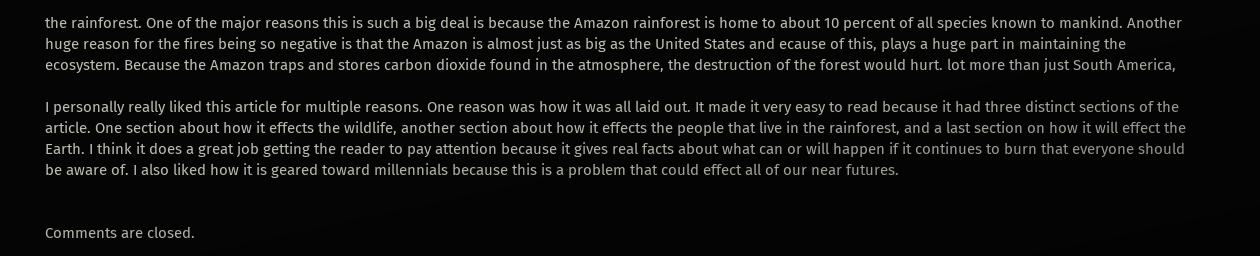the rainforest. One of the major reasons this is such a big deal is because the Amazon rainforest is home to about 10 percent of all species known to mankind. Another huge reason for the fires being so negative is that the Amazon is almost just as big as the United States and ecause of this, plays a huge part in maintaining the ecosystem. Because the Amazon traps and stores carbon dioxide found in the atmosphere, the destruction of the forest would hurt. lot more than just South America,

I personally really liked this article for multiple reasons. One reason was how it was all laid out. It made it very easy to read because it had three distinct sections of the article. One section about how it effects the wildlife, another section about how it effects the people that live in the rainforest, and a last section on how it will effect the Earth. I think it does a great job getting the reader to pay attention because it gives real facts about what can or will happen if it continues to burn that everyone should be aware of. I also liked how it is geared toward millennials because this is a problem that could effect all of our near futures.


Comments are closed.